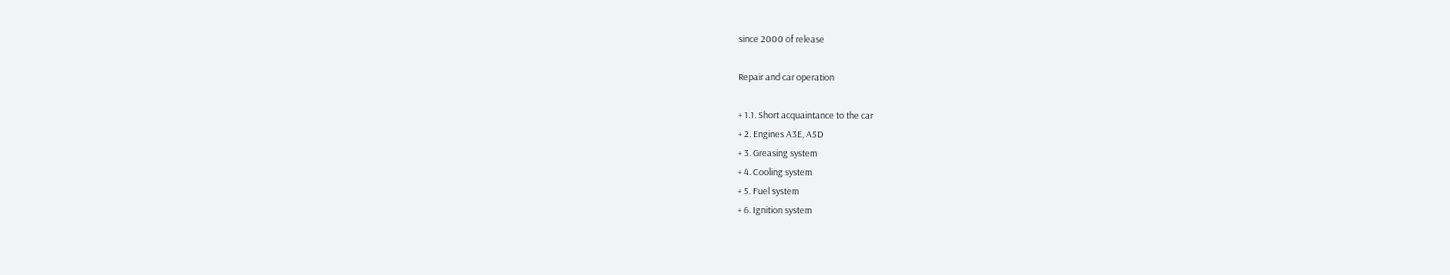since 2000 of release

Repair and car operation

+ 1.1. Short acquaintance to the car
+ 2. Engines A3E, A5D
+ 3. Greasing system
+ 4. Cooling system
+ 5. Fuel system
+ 6. Ignition system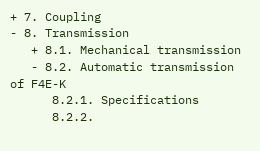+ 7. Coupling
- 8. Transmission
   + 8.1. Mechanical transmission
   - 8.2. Automatic transmission of F4E-K
      8.2.1. Specifications
      8.2.2.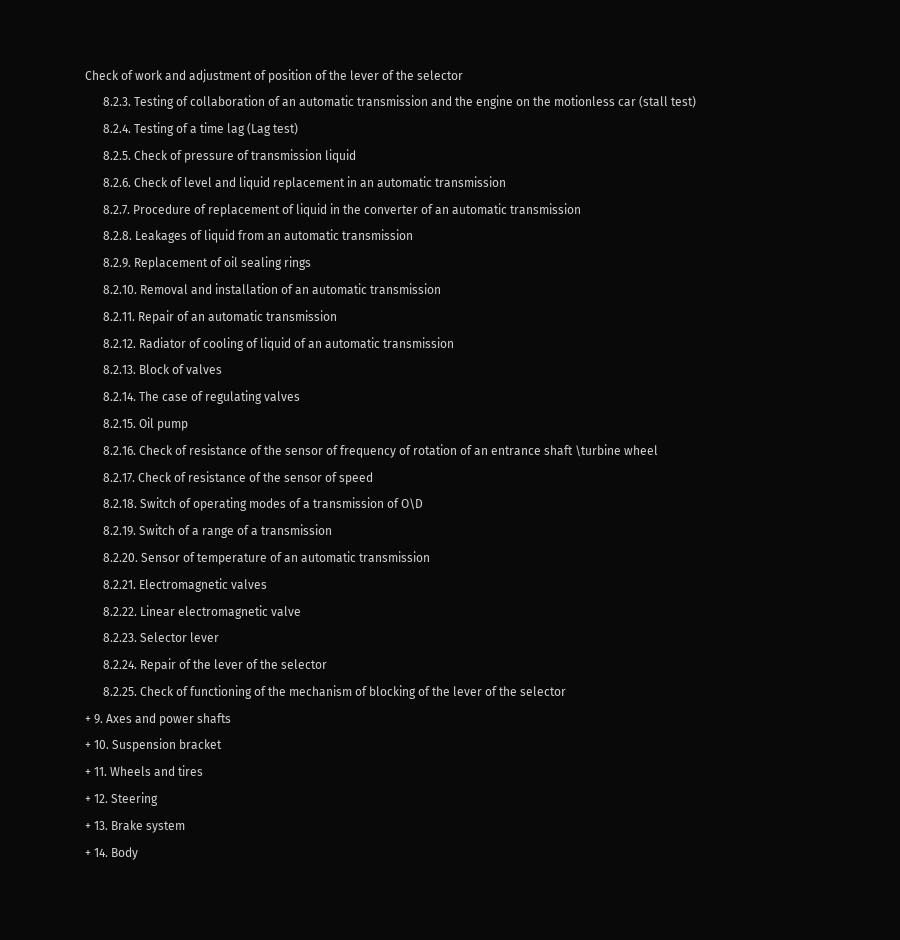Check of work and adjustment of position of the lever of the selector
      8.2.3. Testing of collaboration of an automatic transmission and the engine on the motionless car (stall test)
      8.2.4. Testing of a time lag (Lag test)
      8.2.5. Check of pressure of transmission liquid
      8.2.6. Check of level and liquid replacement in an automatic transmission
      8.2.7. Procedure of replacement of liquid in the converter of an automatic transmission
      8.2.8. Leakages of liquid from an automatic transmission
      8.2.9. Replacement of oil sealing rings
      8.2.10. Removal and installation of an automatic transmission
      8.2.11. Repair of an automatic transmission
      8.2.12. Radiator of cooling of liquid of an automatic transmission
      8.2.13. Block of valves
      8.2.14. The case of regulating valves
      8.2.15. Oil pump
      8.2.16. Check of resistance of the sensor of frequency of rotation of an entrance shaft \turbine wheel
      8.2.17. Check of resistance of the sensor of speed
      8.2.18. Switch of operating modes of a transmission of O\D
      8.2.19. Switch of a range of a transmission
      8.2.20. Sensor of temperature of an automatic transmission
      8.2.21. Electromagnetic valves
      8.2.22. Linear electromagnetic valve
      8.2.23. Selector lever
      8.2.24. Repair of the lever of the selector
      8.2.25. Check of functioning of the mechanism of blocking of the lever of the selector
+ 9. Axes and power shafts
+ 10. Suspension bracket
+ 11. Wheels and tires
+ 12. Steering
+ 13. Brake system
+ 14. Body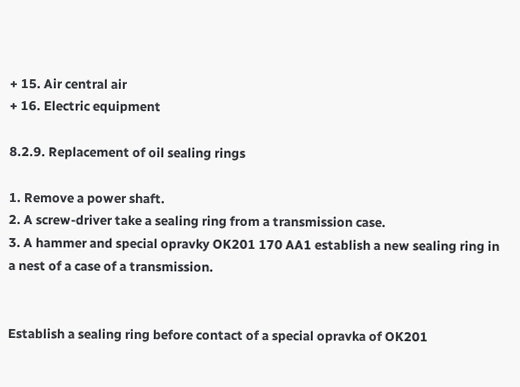+ 15. Air central air
+ 16. Electric equipment

8.2.9. Replacement of oil sealing rings

1. Remove a power shaft.
2. A screw-driver take a sealing ring from a transmission case.
3. A hammer and special opravky OK201 170 AA1 establish a new sealing ring in a nest of a case of a transmission.


Establish a sealing ring before contact of a special opravka of OK201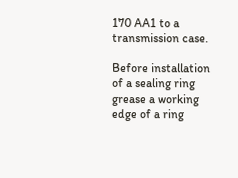170 AA1 to a transmission case.

Before installation of a sealing ring grease a working edge of a ring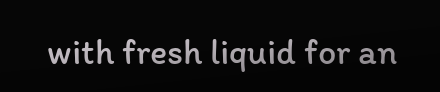with fresh liquid for an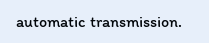automatic transmission.